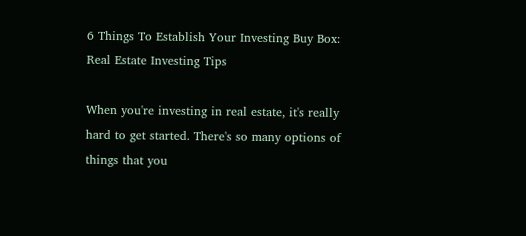6 Things To Establish Your Investing Buy Box: Real Estate Investing Tips

When you're investing in real estate, it's really hard to get started. There's so many options of  things that you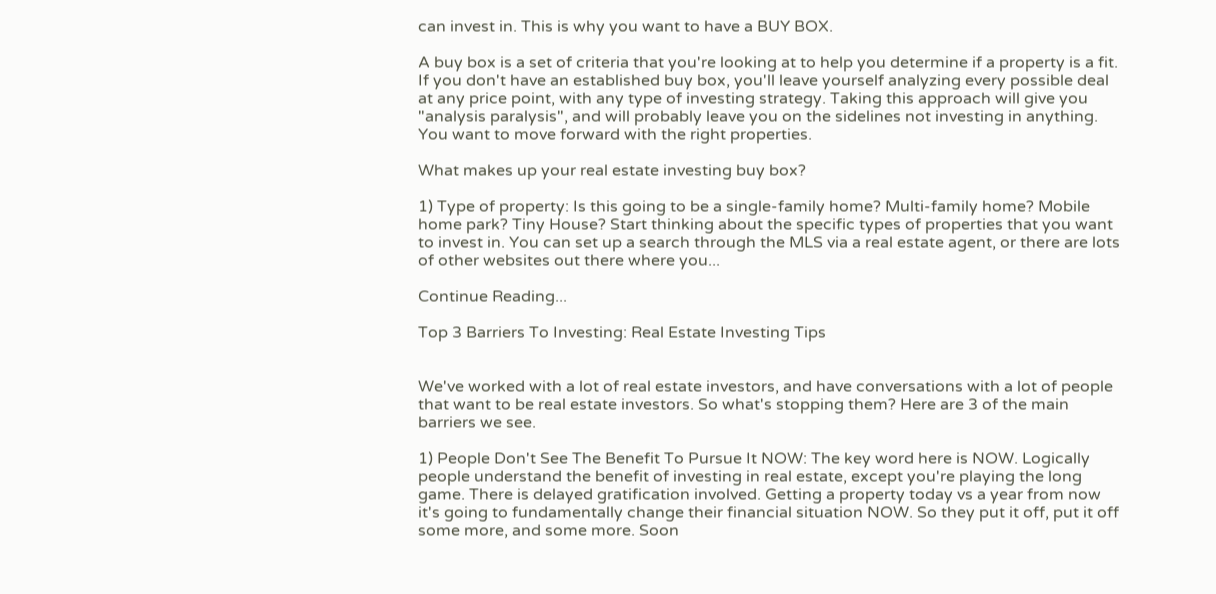can invest in. This is why you want to have a BUY BOX.

A buy box is a set of criteria that you're looking at to help you determine if a property is a fit. If you don't have an established buy box, you'll leave yourself analyzing every possible deal at any price point, with any type of investing strategy. Taking this approach will give you "analysis paralysis", and will probably leave you on the sidelines not investing in anything. You want to move forward with the right properties.

What makes up your real estate investing buy box?

1) Type of property: Is this going to be a single-family home? Multi-family home? Mobile home park? Tiny House? Start thinking about the specific types of properties that you want to invest in. You can set up a search through the MLS via a real estate agent, or there are lots of other websites out there where you...

Continue Reading...

Top 3 Barriers To Investing: Real Estate Investing Tips


We've worked with a lot of real estate investors, and have conversations with a lot of people that want to be real estate investors. So what's stopping them? Here are 3 of the main barriers we see.

1) People Don't See The Benefit To Pursue It NOW: The key word here is NOW. Logically people understand the benefit of investing in real estate, except you're playing the long game. There is delayed gratification involved. Getting a property today vs a year from now it's going to fundamentally change their financial situation NOW. So they put it off, put it off some more, and some more. Soon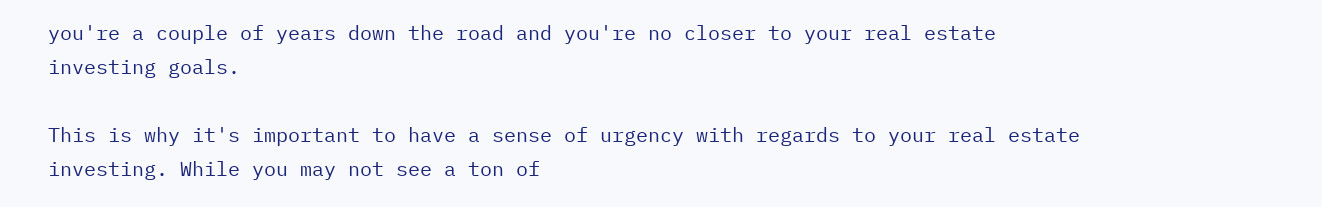you're a couple of years down the road and you're no closer to your real estate investing goals.

This is why it's important to have a sense of urgency with regards to your real estate investing. While you may not see a ton of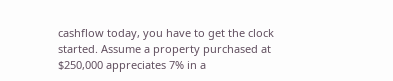cashflow today, you have to get the clock started. Assume a property purchased at $250,000 appreciates 7% in a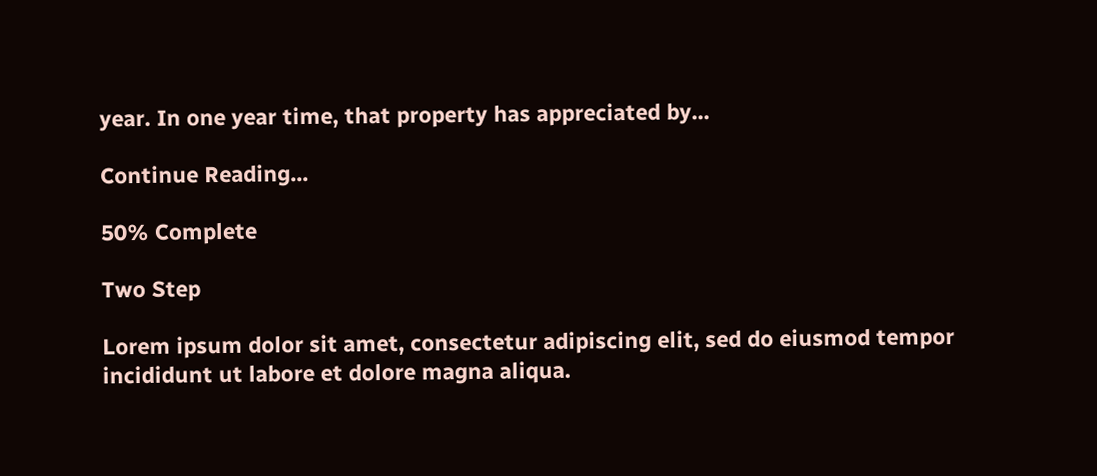year. In one year time, that property has appreciated by...

Continue Reading...

50% Complete

Two Step

Lorem ipsum dolor sit amet, consectetur adipiscing elit, sed do eiusmod tempor incididunt ut labore et dolore magna aliqua.